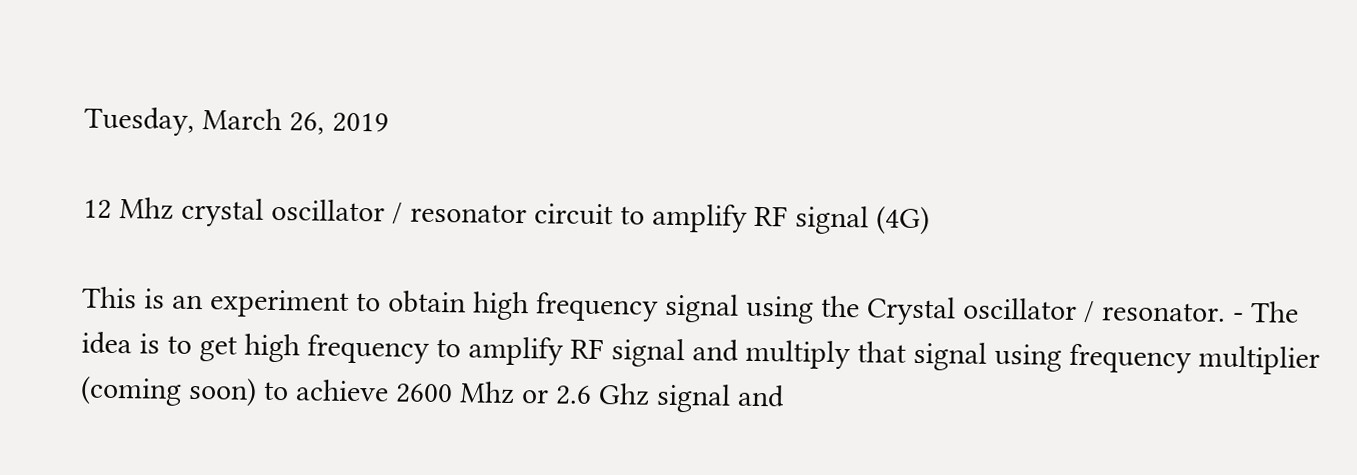Tuesday, March 26, 2019

12 Mhz crystal oscillator / resonator circuit to amplify RF signal (4G)

This is an experiment to obtain high frequency signal using the Crystal oscillator / resonator. - The idea is to get high frequency to amplify RF signal and multiply that signal using frequency multiplier (coming soon) to achieve 2600 Mhz or 2.6 Ghz signal and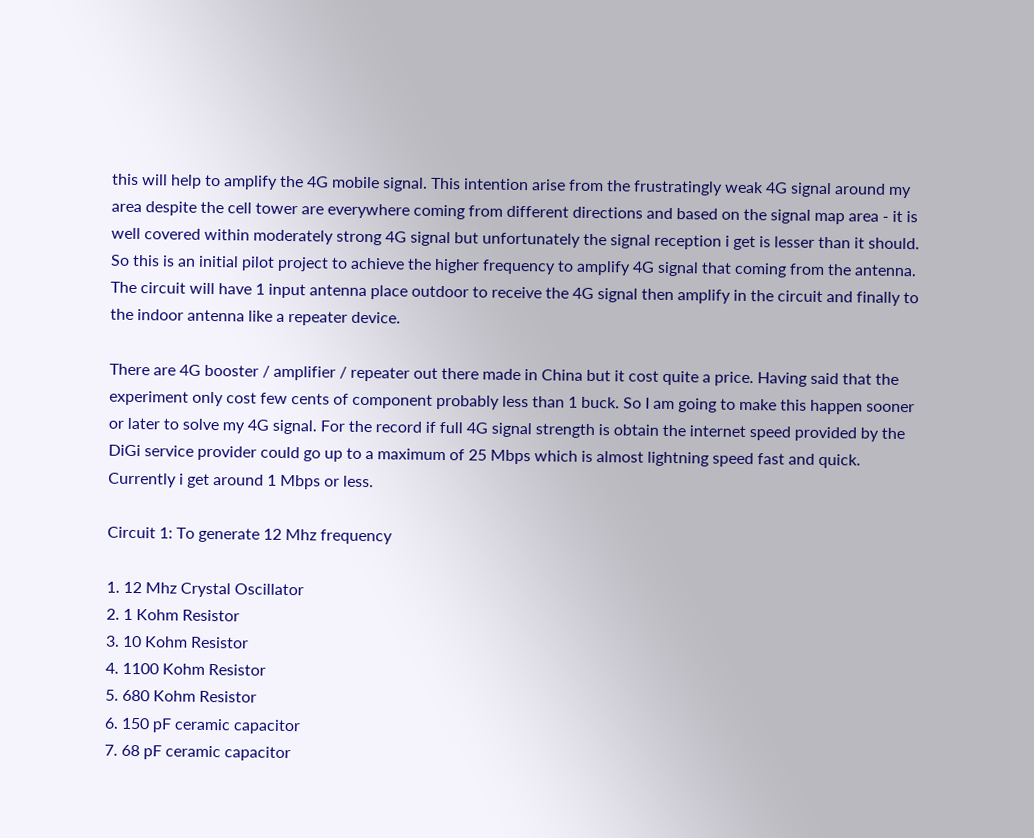this will help to amplify the 4G mobile signal. This intention arise from the frustratingly weak 4G signal around my area despite the cell tower are everywhere coming from different directions and based on the signal map area - it is well covered within moderately strong 4G signal but unfortunately the signal reception i get is lesser than it should. So this is an initial pilot project to achieve the higher frequency to amplify 4G signal that coming from the antenna. The circuit will have 1 input antenna place outdoor to receive the 4G signal then amplify in the circuit and finally to the indoor antenna like a repeater device.

There are 4G booster / amplifier / repeater out there made in China but it cost quite a price. Having said that the experiment only cost few cents of component probably less than 1 buck. So I am going to make this happen sooner or later to solve my 4G signal. For the record if full 4G signal strength is obtain the internet speed provided by the DiGi service provider could go up to a maximum of 25 Mbps which is almost lightning speed fast and quick. Currently i get around 1 Mbps or less.

Circuit 1: To generate 12 Mhz frequency

1. 12 Mhz Crystal Oscillator
2. 1 Kohm Resistor
3. 10 Kohm Resistor
4. 1100 Kohm Resistor
5. 680 Kohm Resistor
6. 150 pF ceramic capacitor
7. 68 pF ceramic capacitor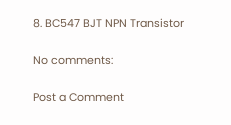8. BC547 BJT NPN Transistor

No comments:

Post a Comment